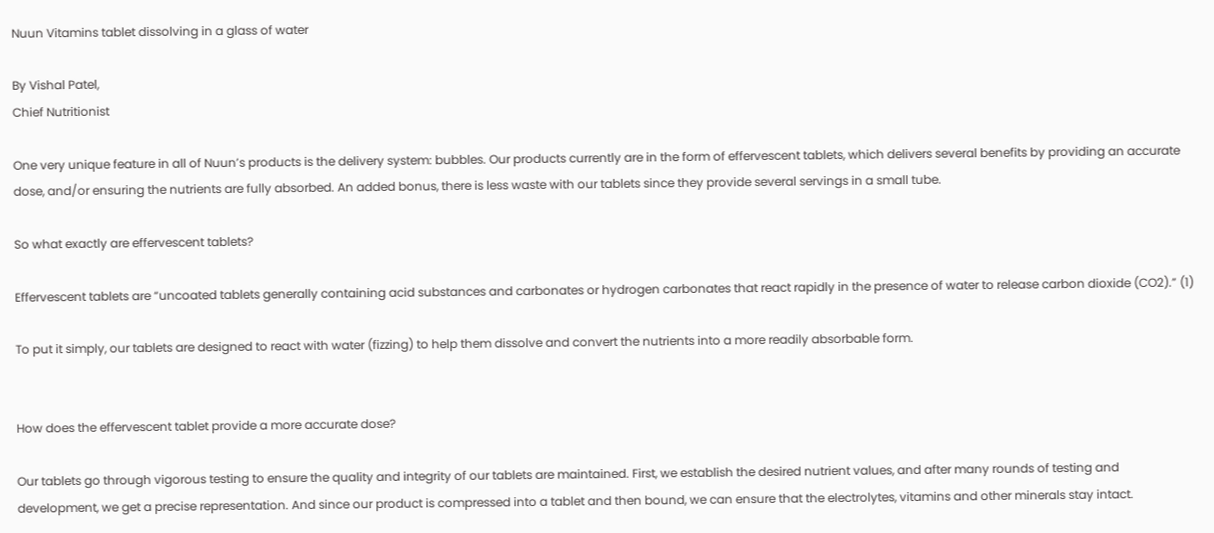Nuun Vitamins tablet dissolving in a glass of water

By Vishal Patel,
Chief Nutritionist

One very unique feature in all of Nuun’s products is the delivery system: bubbles. Our products currently are in the form of effervescent tablets, which delivers several benefits by providing an accurate dose, and/or ensuring the nutrients are fully absorbed. An added bonus, there is less waste with our tablets since they provide several servings in a small tube.

So what exactly are effervescent tablets?

Effervescent tablets are “uncoated tablets generally containing acid substances and carbonates or hydrogen carbonates that react rapidly in the presence of water to release carbon dioxide (CO2).” (1)

To put it simply, our tablets are designed to react with water (fizzing) to help them dissolve and convert the nutrients into a more readily absorbable form.


How does the effervescent tablet provide a more accurate dose?

Our tablets go through vigorous testing to ensure the quality and integrity of our tablets are maintained. First, we establish the desired nutrient values, and after many rounds of testing and development, we get a precise representation. And since our product is compressed into a tablet and then bound, we can ensure that the electrolytes, vitamins and other minerals stay intact.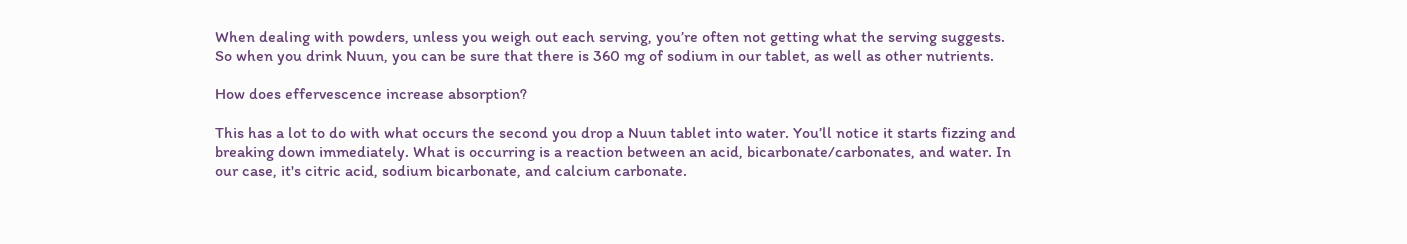When dealing with powders, unless you weigh out each serving, you’re often not getting what the serving suggests. So when you drink Nuun, you can be sure that there is 360 mg of sodium in our tablet, as well as other nutrients.

How does effervescence increase absorption?

This has a lot to do with what occurs the second you drop a Nuun tablet into water. You’ll notice it starts fizzing and breaking down immediately. What is occurring is a reaction between an acid, bicarbonate/carbonates, and water. In our case, it's citric acid, sodium bicarbonate, and calcium carbonate.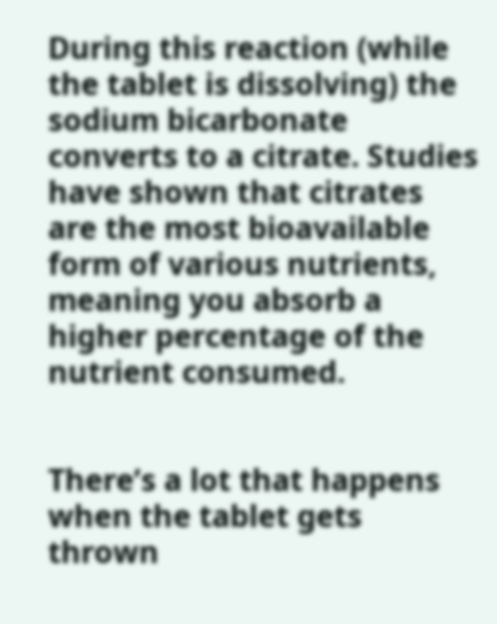During this reaction (while the tablet is dissolving) the sodium bicarbonate converts to a citrate. Studies have shown that citrates are the most bioavailable form of various nutrients, meaning you absorb a higher percentage of the nutrient consumed.


There’s a lot that happens when the tablet gets thrown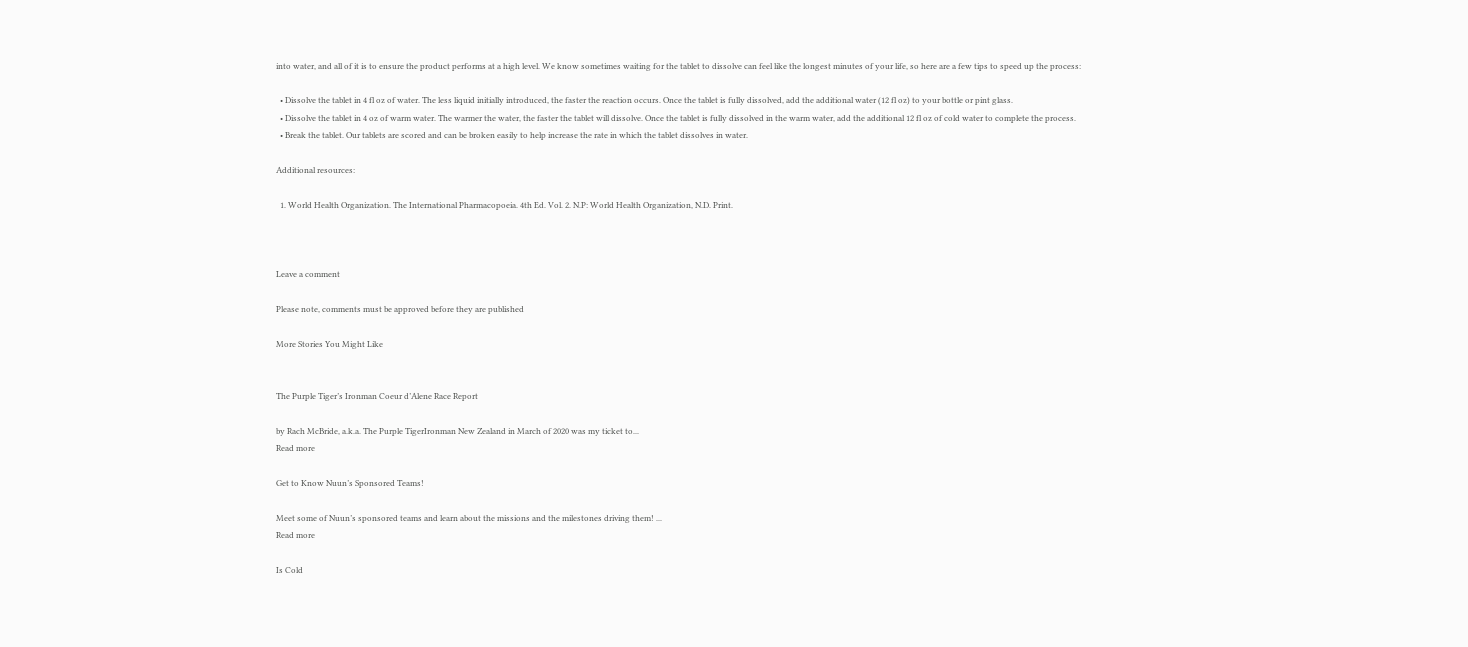into water, and all of it is to ensure the product performs at a high level. We know sometimes waiting for the tablet to dissolve can feel like the longest minutes of your life, so here are a few tips to speed up the process:

  • Dissolve the tablet in 4 fl oz of water. The less liquid initially introduced, the faster the reaction occurs. Once the tablet is fully dissolved, add the additional water (12 fl oz) to your bottle or pint glass.
  • Dissolve the tablet in 4 oz of warm water. The warmer the water, the faster the tablet will dissolve. Once the tablet is fully dissolved in the warm water, add the additional 12 fl oz of cold water to complete the process.
  • Break the tablet. Our tablets are scored and can be broken easily to help increase the rate in which the tablet dissolves in water.

Additional resources:

  1. World Health Organization. The International Pharmacopoeia. 4th Ed. Vol. 2. N.P: World Health Organization, N.D. Print.



Leave a comment

Please note, comments must be approved before they are published

More Stories You Might Like


The Purple Tiger’s Ironman Coeur d’Alene Race Report

by Rach McBride, a.k.a. The Purple TigerIronman New Zealand in March of 2020 was my ticket to...
Read more

Get to Know Nuun’s Sponsored Teams!

Meet some of Nuun’s sponsored teams and learn about the missions and the milestones driving them! ...
Read more

Is Cold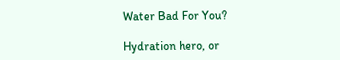Water Bad For You?

Hydration hero, or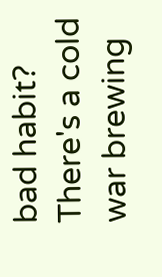bad habit? There's a cold war brewing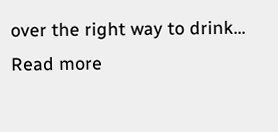over the right way to drink...
Read more